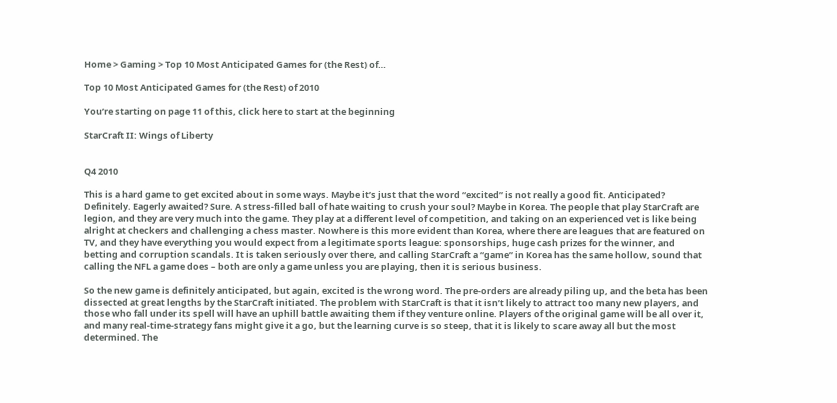Home > Gaming > Top 10 Most Anticipated Games for (the Rest) of…

Top 10 Most Anticipated Games for (the Rest) of 2010

You’re starting on page 11 of this, click here to start at the beginning

StarCraft II: Wings of Liberty


Q4 2010

This is a hard game to get excited about in some ways. Maybe it’s just that the word “excited” is not really a good fit. Anticipated? Definitely. Eagerly awaited? Sure. A stress-filled ball of hate waiting to crush your soul? Maybe in Korea. The people that play StarCraft are legion, and they are very much into the game. They play at a different level of competition, and taking on an experienced vet is like being alright at checkers and challenging a chess master. Nowhere is this more evident than Korea, where there are leagues that are featured on TV, and they have everything you would expect from a legitimate sports league: sponsorships, huge cash prizes for the winner, and betting and corruption scandals. It is taken seriously over there, and calling StarCraft a “game” in Korea has the same hollow, sound that calling the NFL a game does – both are only a game unless you are playing, then it is serious business.

So the new game is definitely anticipated, but again, excited is the wrong word. The pre-orders are already piling up, and the beta has been dissected at great lengths by the StarCraft initiated. The problem with StarCraft is that it isn’t likely to attract too many new players, and those who fall under its spell will have an uphill battle awaiting them if they venture online. Players of the original game will be all over it, and many real-time-strategy fans might give it a go, but the learning curve is so steep, that it is likely to scare away all but the most determined. The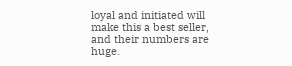loyal and initiated will make this a best seller, and their numbers are huge.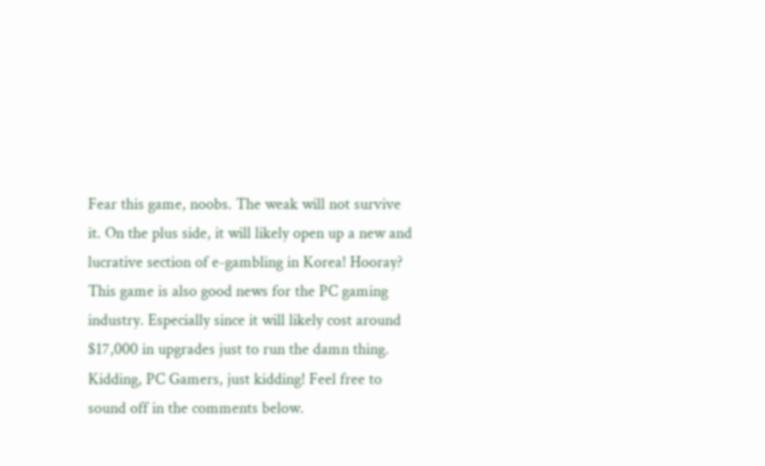Fear this game, noobs. The weak will not survive it. On the plus side, it will likely open up a new and lucrative section of e-gambling in Korea! Hooray? This game is also good news for the PC gaming industry. Especially since it will likely cost around $17,000 in upgrades just to run the damn thing. Kidding, PC Gamers, just kidding! Feel free to sound off in the comments below.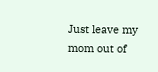Just leave my mom out of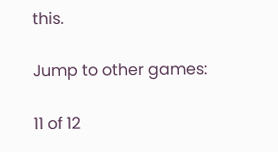this.

Jump to other games:

11 of 12